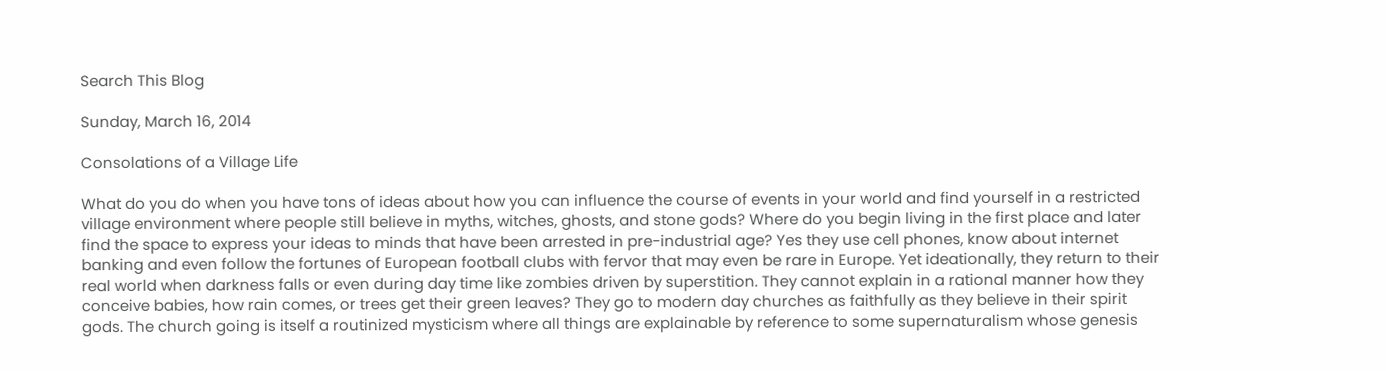Search This Blog

Sunday, March 16, 2014

Consolations of a Village Life

What do you do when you have tons of ideas about how you can influence the course of events in your world and find yourself in a restricted village environment where people still believe in myths, witches, ghosts, and stone gods? Where do you begin living in the first place and later find the space to express your ideas to minds that have been arrested in pre-industrial age? Yes they use cell phones, know about internet banking and even follow the fortunes of European football clubs with fervor that may even be rare in Europe. Yet ideationally, they return to their real world when darkness falls or even during day time like zombies driven by superstition. They cannot explain in a rational manner how they conceive babies, how rain comes, or trees get their green leaves? They go to modern day churches as faithfully as they believe in their spirit gods. The church going is itself a routinized mysticism where all things are explainable by reference to some supernaturalism whose genesis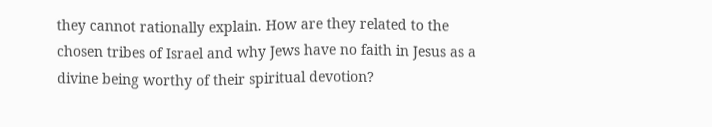they cannot rationally explain. How are they related to the chosen tribes of Israel and why Jews have no faith in Jesus as a divine being worthy of their spiritual devotion?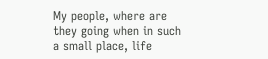My people, where are they going when in such a small place, life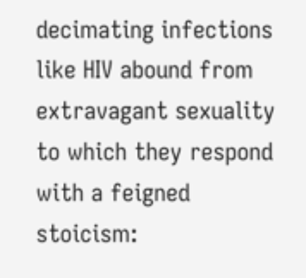decimating infections like HIV abound from extravagant sexuality to which they respond with a feigned stoicism: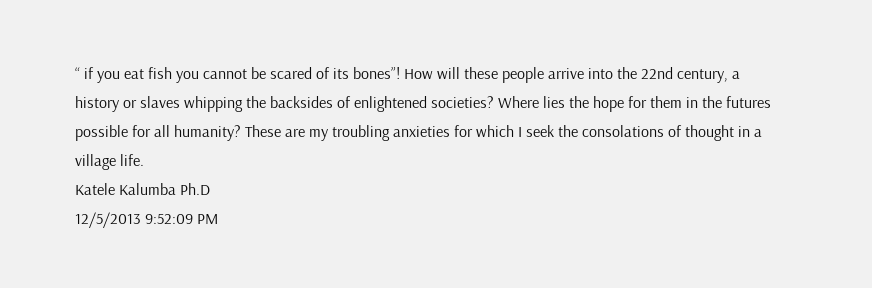“ if you eat fish you cannot be scared of its bones”! How will these people arrive into the 22nd century, a history or slaves whipping the backsides of enlightened societies? Where lies the hope for them in the futures possible for all humanity? These are my troubling anxieties for which I seek the consolations of thought in a village life.
Katele Kalumba Ph.D
12/5/2013 9:52:09 PM